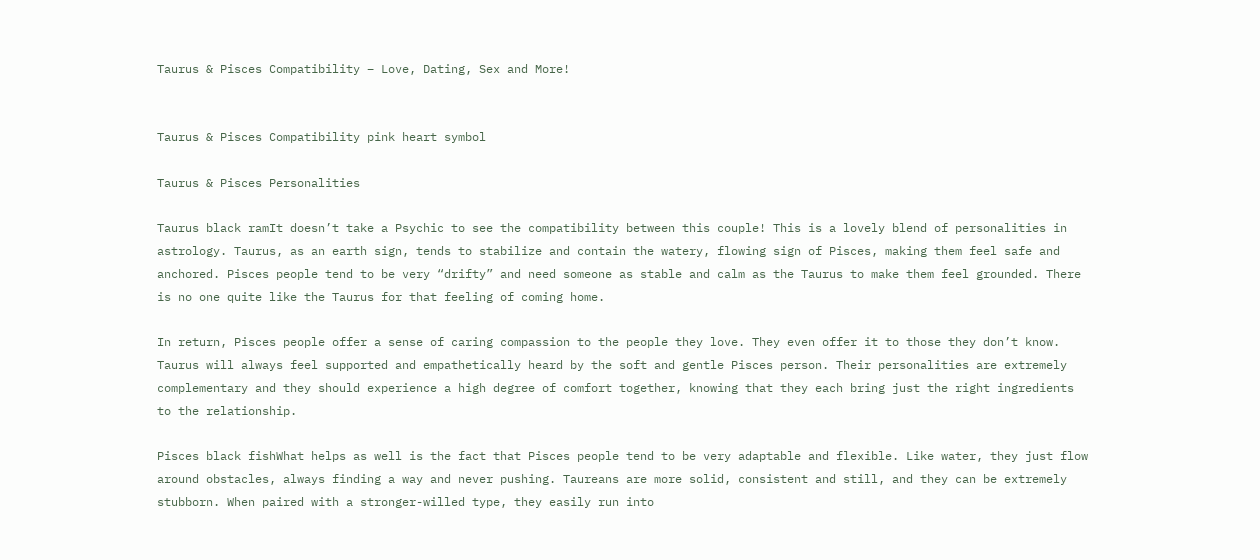Taurus & Pisces Compatibility – Love, Dating, Sex and More!


Taurus & Pisces Compatibility pink heart symbol

Taurus & Pisces Personalities

Taurus black ramIt doesn’t take a Psychic to see the compatibility between this couple! This is a lovely blend of personalities in astrology. Taurus, as an earth sign, tends to stabilize and contain the watery, flowing sign of Pisces, making them feel safe and anchored. Pisces people tend to be very “drifty” and need someone as stable and calm as the Taurus to make them feel grounded. There is no one quite like the Taurus for that feeling of coming home.

In return, Pisces people offer a sense of caring compassion to the people they love. They even offer it to those they don’t know. Taurus will always feel supported and empathetically heard by the soft and gentle Pisces person. Their personalities are extremely complementary and they should experience a high degree of comfort together, knowing that they each bring just the right ingredients to the relationship.

Pisces black fishWhat helps as well is the fact that Pisces people tend to be very adaptable and flexible. Like water, they just flow around obstacles, always finding a way and never pushing. Taureans are more solid, consistent and still, and they can be extremely stubborn. When paired with a stronger-willed type, they easily run into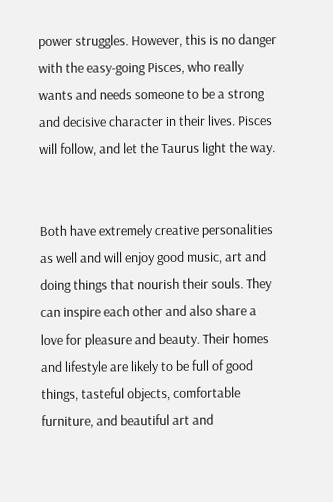power struggles. However, this is no danger with the easy-going Pisces, who really wants and needs someone to be a strong and decisive character in their lives. Pisces will follow, and let the Taurus light the way.


Both have extremely creative personalities as well and will enjoy good music, art and doing things that nourish their souls. They can inspire each other and also share a love for pleasure and beauty. Their homes and lifestyle are likely to be full of good things, tasteful objects, comfortable furniture, and beautiful art and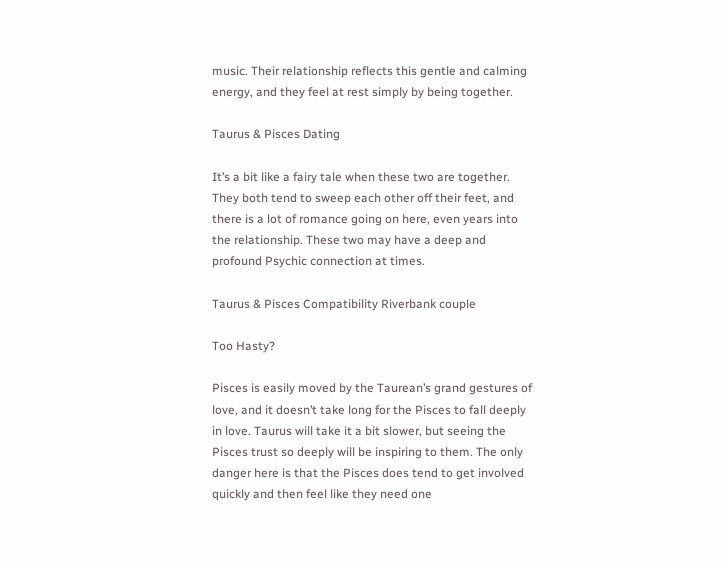music. Their relationship reflects this gentle and calming energy, and they feel at rest simply by being together.

Taurus & Pisces Dating

It’s a bit like a fairy tale when these two are together. They both tend to sweep each other off their feet, and there is a lot of romance going on here, even years into the relationship. These two may have a deep and profound Psychic connection at times.

Taurus & Pisces Compatibility Riverbank couple

Too Hasty?

Pisces is easily moved by the Taurean’s grand gestures of love, and it doesn’t take long for the Pisces to fall deeply in love. Taurus will take it a bit slower, but seeing the Pisces trust so deeply will be inspiring to them. The only danger here is that the Pisces does tend to get involved quickly and then feel like they need one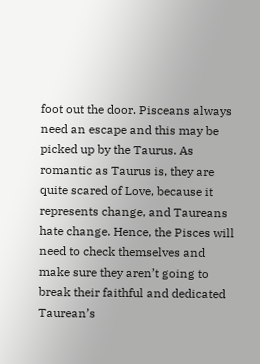foot out the door. Pisceans always need an escape and this may be picked up by the Taurus. As romantic as Taurus is, they are quite scared of Love, because it represents change, and Taureans hate change. Hence, the Pisces will need to check themselves and make sure they aren’t going to break their faithful and dedicated Taurean’s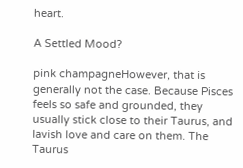heart.

A Settled Mood?

pink champagneHowever, that is generally not the case. Because Pisces feels so safe and grounded, they usually stick close to their Taurus, and lavish love and care on them. The Taurus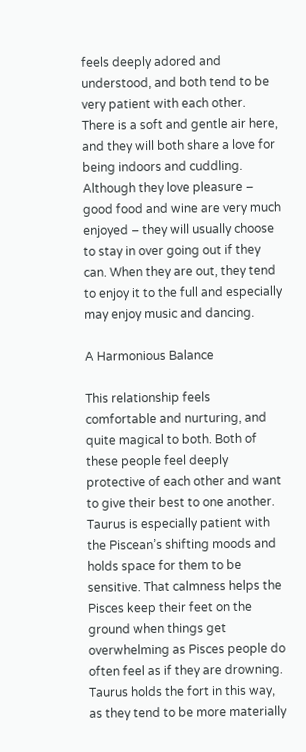feels deeply adored and understood, and both tend to be very patient with each other. There is a soft and gentle air here, and they will both share a love for being indoors and cuddling. Although they love pleasure – good food and wine are very much enjoyed – they will usually choose to stay in over going out if they can. When they are out, they tend to enjoy it to the full and especially may enjoy music and dancing.

A Harmonious Balance

This relationship feels comfortable and nurturing, and quite magical to both. Both of these people feel deeply protective of each other and want to give their best to one another. Taurus is especially patient with the Piscean’s shifting moods and holds space for them to be sensitive. That calmness helps the Pisces keep their feet on the ground when things get overwhelming as Pisces people do often feel as if they are drowning. Taurus holds the fort in this way, as they tend to be more materially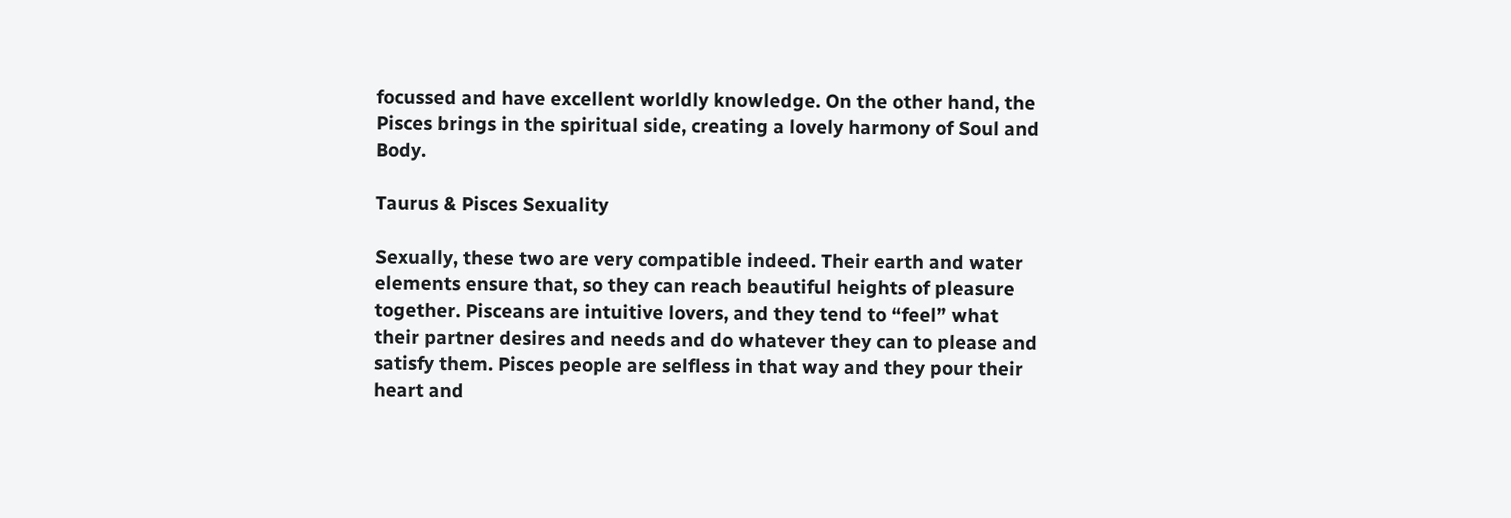focussed and have excellent worldly knowledge. On the other hand, the Pisces brings in the spiritual side, creating a lovely harmony of Soul and Body.

Taurus & Pisces Sexuality

Sexually, these two are very compatible indeed. Their earth and water elements ensure that, so they can reach beautiful heights of pleasure together. Pisceans are intuitive lovers, and they tend to “feel” what their partner desires and needs and do whatever they can to please and satisfy them. Pisces people are selfless in that way and they pour their heart and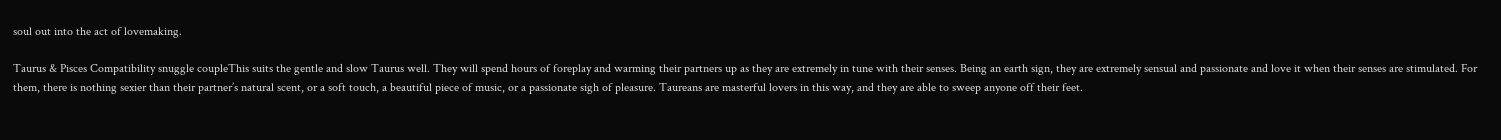soul out into the act of lovemaking.

Taurus & Pisces Compatibility snuggle coupleThis suits the gentle and slow Taurus well. They will spend hours of foreplay and warming their partners up as they are extremely in tune with their senses. Being an earth sign, they are extremely sensual and passionate and love it when their senses are stimulated. For them, there is nothing sexier than their partner’s natural scent, or a soft touch, a beautiful piece of music, or a passionate sigh of pleasure. Taureans are masterful lovers in this way, and they are able to sweep anyone off their feet.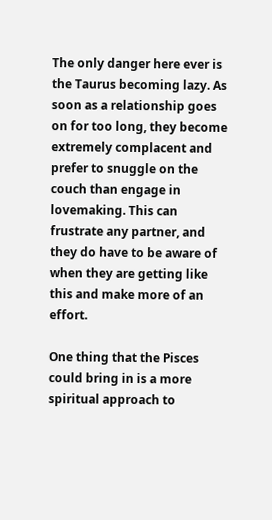The only danger here ever is the Taurus becoming lazy. As soon as a relationship goes on for too long, they become extremely complacent and prefer to snuggle on the couch than engage in lovemaking. This can frustrate any partner, and they do have to be aware of when they are getting like this and make more of an effort.

One thing that the Pisces could bring in is a more spiritual approach to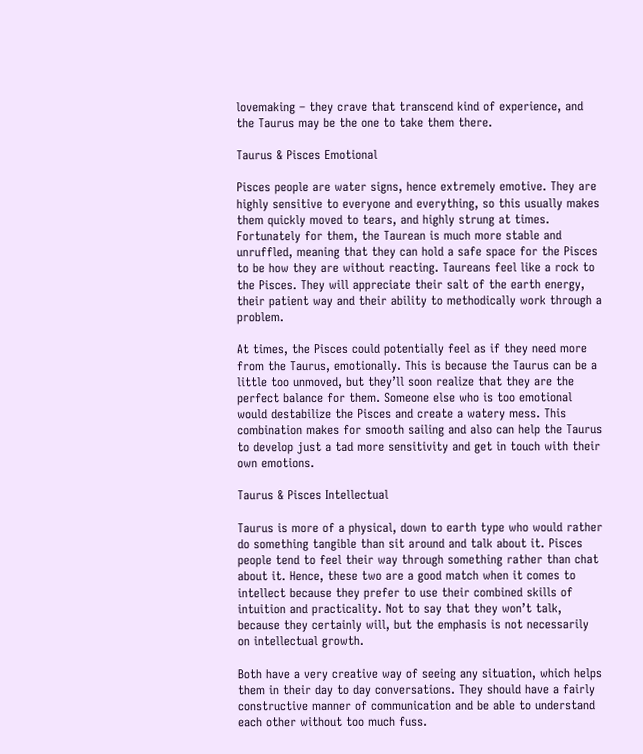lovemaking – they crave that transcend kind of experience, and the Taurus may be the one to take them there.

Taurus & Pisces Emotional

Pisces people are water signs, hence extremely emotive. They are highly sensitive to everyone and everything, so this usually makes them quickly moved to tears, and highly strung at times. Fortunately for them, the Taurean is much more stable and unruffled, meaning that they can hold a safe space for the Pisces to be how they are without reacting. Taureans feel like a rock to the Pisces. They will appreciate their salt of the earth energy, their patient way and their ability to methodically work through a problem.

At times, the Pisces could potentially feel as if they need more from the Taurus, emotionally. This is because the Taurus can be a little too unmoved, but they’ll soon realize that they are the perfect balance for them. Someone else who is too emotional would destabilize the Pisces and create a watery mess. This combination makes for smooth sailing and also can help the Taurus to develop just a tad more sensitivity and get in touch with their own emotions.

Taurus & Pisces Intellectual

Taurus is more of a physical, down to earth type who would rather do something tangible than sit around and talk about it. Pisces people tend to feel their way through something rather than chat about it. Hence, these two are a good match when it comes to intellect because they prefer to use their combined skills of intuition and practicality. Not to say that they won’t talk, because they certainly will, but the emphasis is not necessarily on intellectual growth.

Both have a very creative way of seeing any situation, which helps them in their day to day conversations. They should have a fairly constructive manner of communication and be able to understand each other without too much fuss.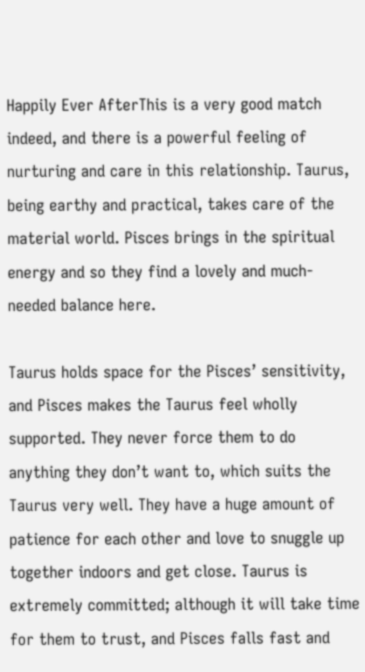Happily Ever AfterThis is a very good match indeed, and there is a powerful feeling of nurturing and care in this relationship. Taurus, being earthy and practical, takes care of the material world. Pisces brings in the spiritual energy and so they find a lovely and much-needed balance here.

Taurus holds space for the Pisces’ sensitivity, and Pisces makes the Taurus feel wholly supported. They never force them to do anything they don’t want to, which suits the Taurus very well. They have a huge amount of patience for each other and love to snuggle up together indoors and get close. Taurus is extremely committed; although it will take time for them to trust, and Pisces falls fast and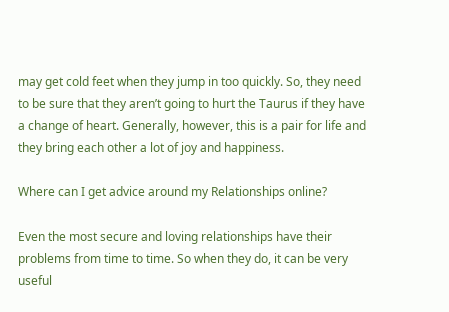may get cold feet when they jump in too quickly. So, they need to be sure that they aren’t going to hurt the Taurus if they have a change of heart. Generally, however, this is a pair for life and they bring each other a lot of joy and happiness.

Where can I get advice around my Relationships online?

Even the most secure and loving relationships have their problems from time to time. So when they do, it can be very useful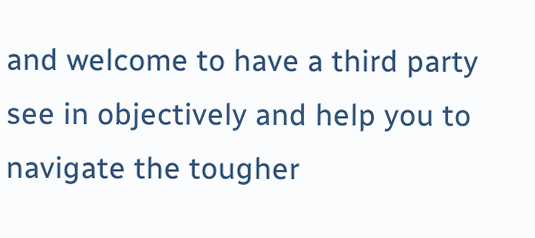and welcome to have a third party see in objectively and help you to navigate the tougher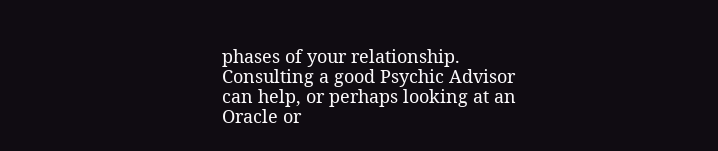phases of your relationship. Consulting a good Psychic Advisor can help, or perhaps looking at an Oracle or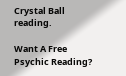Crystal Ball reading.

Want A Free Psychic Reading?